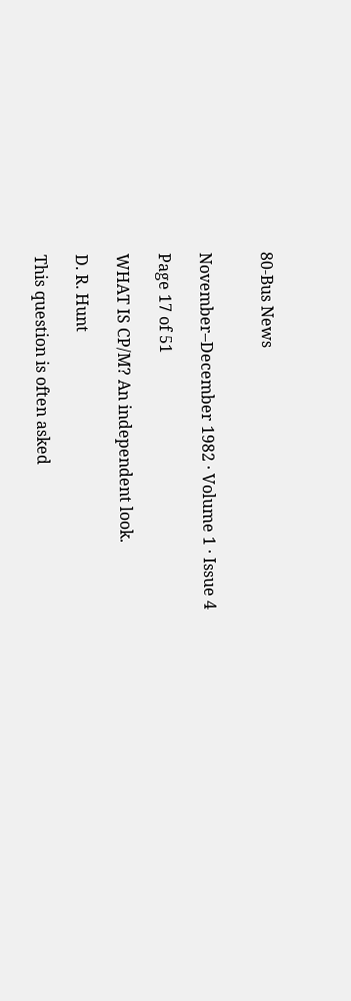80-Bus News


November–December 1982 · Volume 1 · Issue 4

Page 17 of 51

WHAT IS CP/M? An independent look.

D. R. Hunt

This question is often asked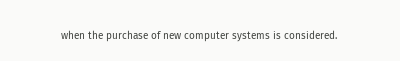when the purchase of new computer systems is considered.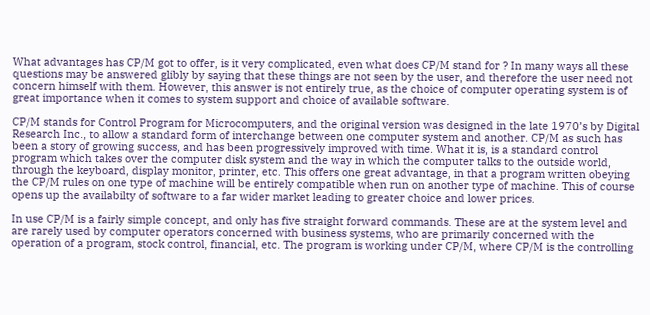What advantages has CP/M got to offer, is it very complicated, even what does CP/M stand for ? In many ways all these questions may be answered glibly by saying that these things are not seen by the user, and therefore the user need not concern himself with them. However, this answer is not entirely true, as the choice of computer operating system is of great importance when it comes to system support and choice of available software.

CP/M stands for Control Program for Microcomputers, and the original version was designed in the late 1970’s by Digital Research Inc., to allow a standard form of interchange between one computer system and another. CP/M as such has been a story of growing success, and has been progressively improved with time. What it is, is a standard control program which takes over the computer disk system and the way in which the computer talks to the outside world, through the keyboard, display monitor, printer, etc. This offers one great advantage, in that a program written obeying the CP/M rules on one type of machine will be entirely compatible when run on another type of machine. This of course opens up the availabilty of software to a far wider market leading to greater choice and lower prices.

In use CP/M is a fairly simple concept, and only has five straight forward commands. These are at the system level and are rarely used by computer operators concerned with business systems, who are primarily concerned with the operation of a program, stock control, financial, etc. The program is working under CP/M, where CP/M is the controlling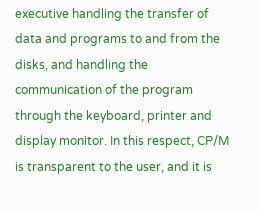executive handling the transfer of data and programs to and from the disks, and handling the communication of the program through the keyboard, printer and display monitor. In this respect, CP/M is transparent to the user, and it is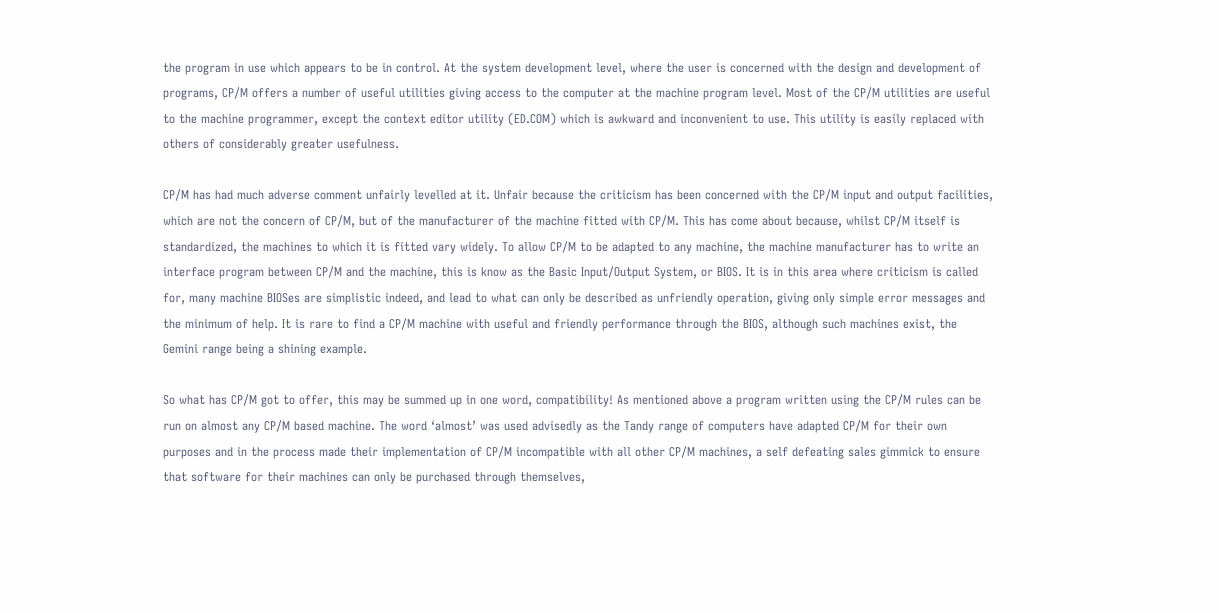the program in use which appears to be in control. At the system development level, where the user is concerned with the design and development of programs, CP/M offers a number of useful utilities giving access to the computer at the machine program level. Most of the CP/M utilities are useful to the machine programmer, except the context editor utility (ED.COM) which is awkward and inconvenient to use. This utility is easily replaced with others of considerably greater usefulness.

CP/M has had much adverse comment unfairly levelled at it. Unfair because the criticism has been concerned with the CP/M input and output facilities, which are not the concern of CP/M, but of the manufacturer of the machine fitted with CP/M. This has come about because, whilst CP/M itself is standardized, the machines to which it is fitted vary widely. To allow CP/M to be adapted to any machine, the machine manufacturer has to write an interface program between CP/M and the machine, this is know as the Basic Input/Output System, or BIOS. It is in this area where criticism is called for, many machine BIOSes are simplistic indeed, and lead to what can only be described as unfriendly operation, giving only simple error messages and the minimum of help. It is rare to find a CP/M machine with useful and friendly performance through the BIOS, although such machines exist, the Gemini range being a shining example.

So what has CP/M got to offer, this may be summed up in one word, compatibility! As mentioned above a program written using the CP/M rules can be run on almost any CP/M based machine. The word ‘almost’ was used advisedly as the Tandy range of computers have adapted CP/M for their own purposes and in the process made their implementation of CP/M incompatible with all other CP/M machines, a self defeating sales gimmick to ensure that software for their machines can only be purchased through themselves,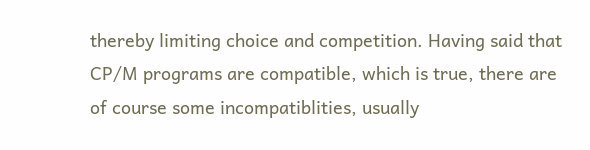thereby limiting choice and competition. Having said that CP/M programs are compatible, which is true, there are of course some incompatiblities, usually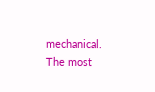mechanical. The most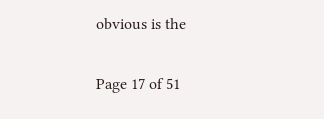obvious is the

Page 17 of 51